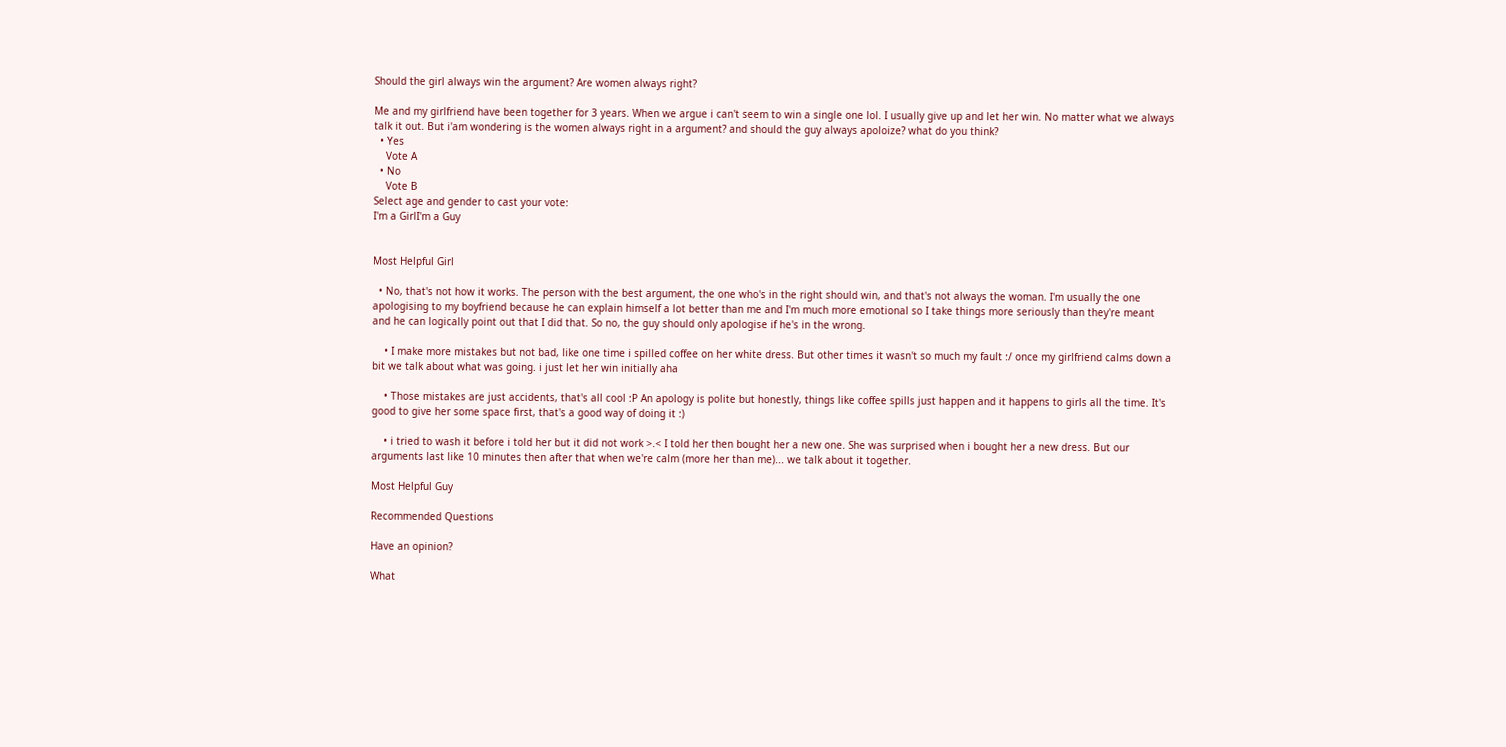Should the girl always win the argument? Are women always right?

Me and my girlfriend have been together for 3 years. When we argue i can't seem to win a single one lol. I usually give up and let her win. No matter what we always talk it out. But i'am wondering is the women always right in a argument? and should the guy always apoloize? what do you think?
  • Yes
    Vote A
  • No
    Vote B
Select age and gender to cast your vote:
I'm a GirlI'm a Guy


Most Helpful Girl

  • No, that's not how it works. The person with the best argument, the one who's in the right should win, and that's not always the woman. I'm usually the one apologising to my boyfriend because he can explain himself a lot better than me and I'm much more emotional so I take things more seriously than they're meant and he can logically point out that I did that. So no, the guy should only apologise if he's in the wrong.

    • I make more mistakes but not bad, like one time i spilled coffee on her white dress. But other times it wasn't so much my fault :/ once my girlfriend calms down a bit we talk about what was going. i just let her win initially aha

    • Those mistakes are just accidents, that's all cool :P An apology is polite but honestly, things like coffee spills just happen and it happens to girls all the time. It's good to give her some space first, that's a good way of doing it :)

    • i tried to wash it before i told her but it did not work >.< I told her then bought her a new one. She was surprised when i bought her a new dress. But our arguments last like 10 minutes then after that when we're calm (more her than me)... we talk about it together.

Most Helpful Guy

Recommended Questions

Have an opinion?

What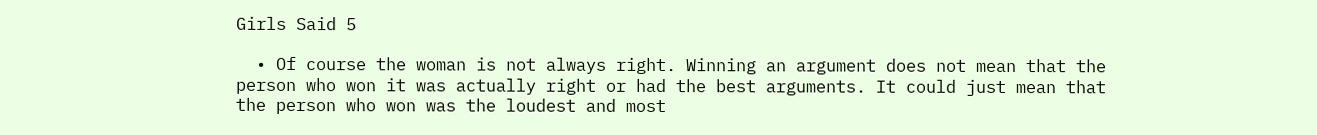Girls Said 5

  • Of course the woman is not always right. Winning an argument does not mean that the person who won it was actually right or had the best arguments. It could just mean that the person who won was the loudest and most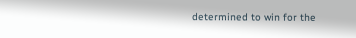determined to win for the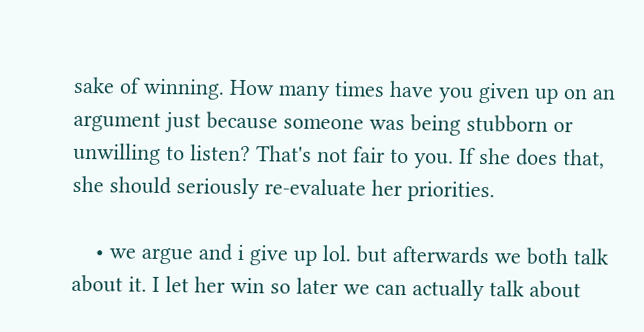sake of winning. How many times have you given up on an argument just because someone was being stubborn or unwilling to listen? That's not fair to you. If she does that, she should seriously re-evaluate her priorities.

    • we argue and i give up lol. but afterwards we both talk about it. I let her win so later we can actually talk about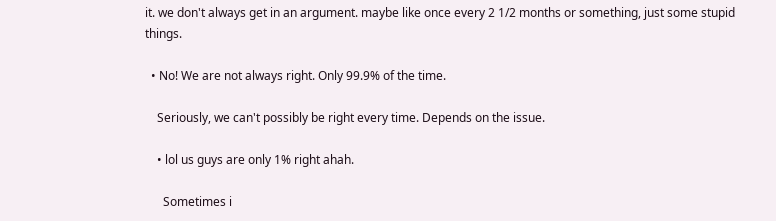it. we don't always get in an argument. maybe like once every 2 1/2 months or something, just some stupid things.

  • No! We are not always right. Only 99.9% of the time.

    Seriously, we can't possibly be right every time. Depends on the issue.

    • lol us guys are only 1% right ahah.

      Sometimes i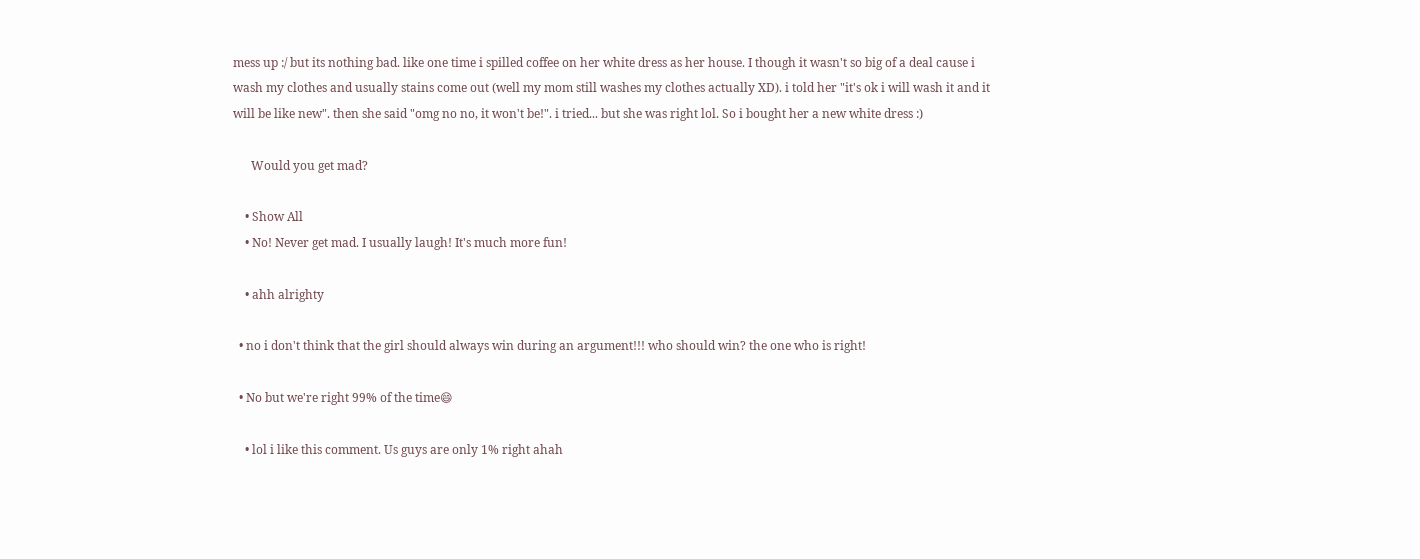mess up :/ but its nothing bad. like one time i spilled coffee on her white dress as her house. I though it wasn't so big of a deal cause i wash my clothes and usually stains come out (well my mom still washes my clothes actually XD). i told her "it's ok i will wash it and it will be like new". then she said "omg no no, it won't be!". i tried... but she was right lol. So i bought her a new white dress :)

      Would you get mad?

    • Show All
    • No! Never get mad. I usually laugh! It's much more fun!

    • ahh alrighty

  • no i don't think that the girl should always win during an argument!!! who should win? the one who is right!

  • No but we're right 99% of the time😄

    • lol i like this comment. Us guys are only 1% right ahah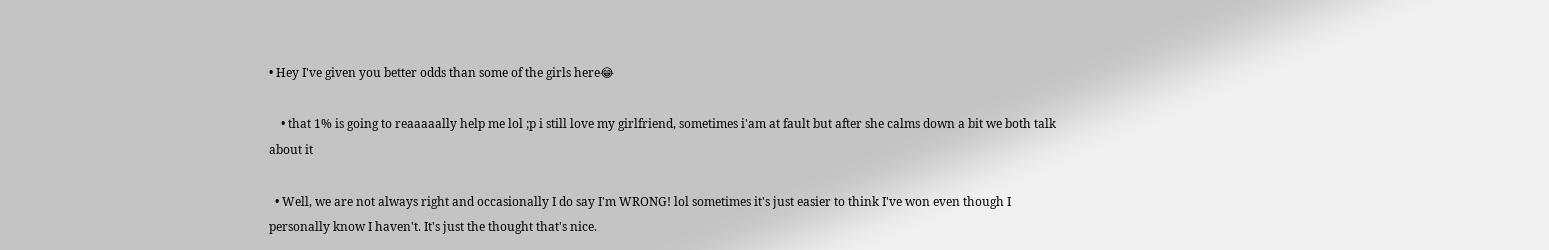• Hey I've given you better odds than some of the girls here😂

    • that 1% is going to reaaaaally help me lol ;p i still love my girlfriend, sometimes i'am at fault but after she calms down a bit we both talk about it

  • Well, we are not always right and occasionally I do say I'm WRONG! lol sometimes it's just easier to think I've won even though I personally know I haven't. It's just the thought that's nice.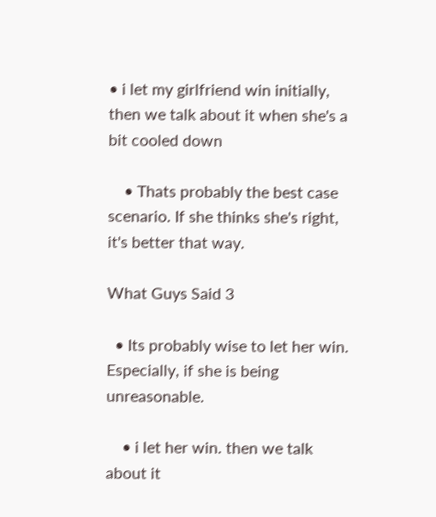• i let my girlfriend win initially, then we talk about it when she's a bit cooled down

    • Thats probably the best case scenario. If she thinks she's right, it's better that way.

What Guys Said 3

  • Its probably wise to let her win. Especially, if she is being unreasonable.

    • i let her win. then we talk about it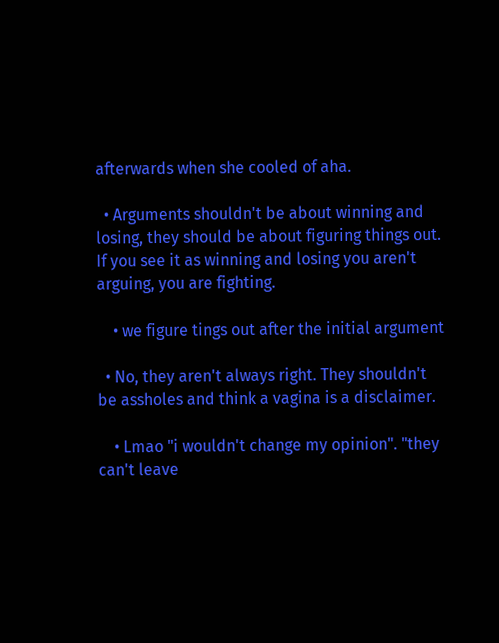afterwards when she cooled of aha.

  • Arguments shouldn't be about winning and losing, they should be about figuring things out. If you see it as winning and losing you aren't arguing, you are fighting.

    • we figure tings out after the initial argument

  • No, they aren't always right. They shouldn't be assholes and think a vagina is a disclaimer.

    • Lmao "i wouldn't change my opinion". "they can't leave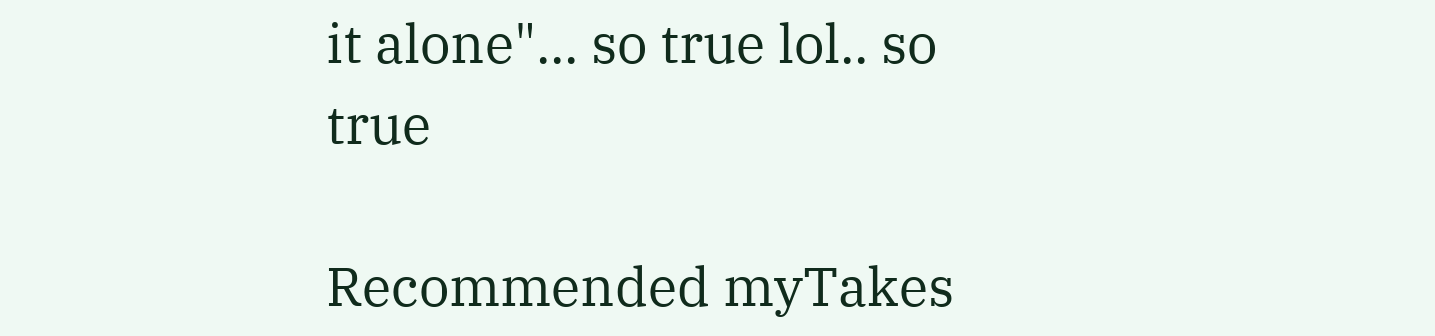it alone"... so true lol.. so true

Recommended myTakes